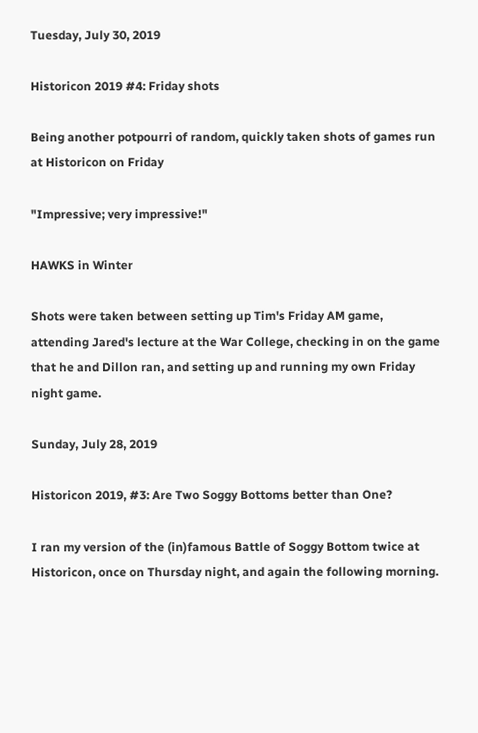Tuesday, July 30, 2019

Historicon 2019 #4: Friday shots

Being another potpourri of random, quickly taken shots of games run at Historicon on Friday

"Impressive; very impressive!"

HAWKS in Winter

Shots were taken between setting up Tim's Friday AM game, attending Jared's lecture at the War College, checking in on the game that he and Dillon ran, and setting up and running my own Friday night game.

Sunday, July 28, 2019

Historicon 2019, #3: Are Two Soggy Bottoms better than One?

I ran my version of the (in)famous Battle of Soggy Bottom twice at Historicon, once on Thursday night, and again the following morning.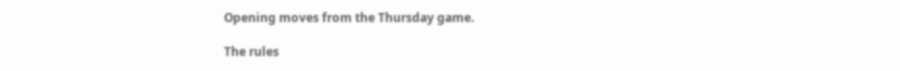Opening moves from the Thursday game.

The rules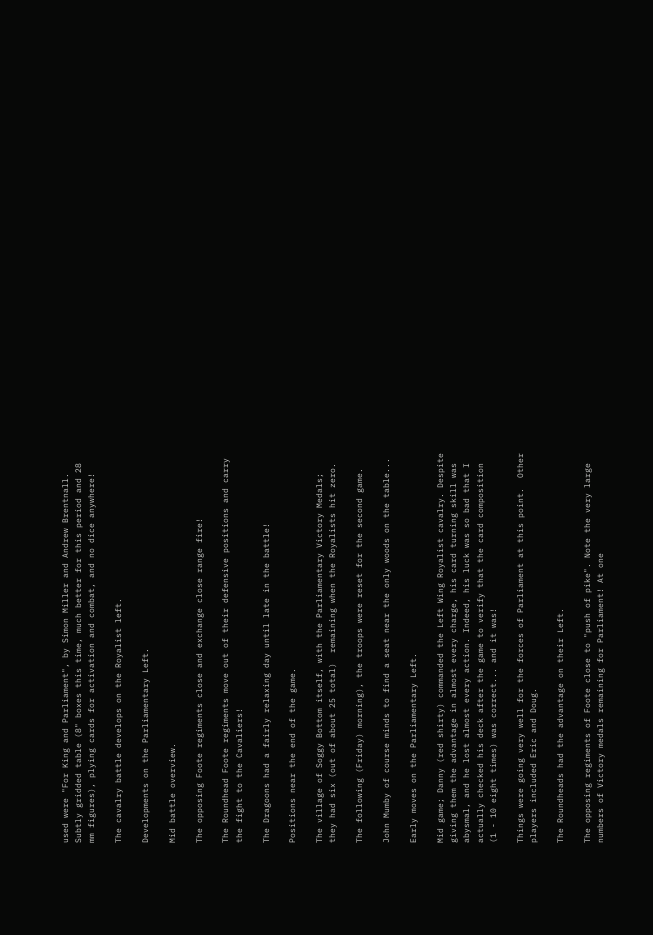used were "For King and Parliament", by Simon Miller and Andrew Brentnall. Subtly gridded table (8" boxes this time, much better for this period and 28 mm figures), plying cards for activation and combat, and no dice anywhere!

The cavalry battle develops on the Royalist left.

Developments on the Parliamentary Left.

Mid battle overview.

The opposing Foote regiments close and exchange close range fire!

The Roundhead Foote regiments move out of their defensive positions and carry the fight to the Cavaliers!

The Dragoons had a fairly relaxing day until late in the battle!

Positions near the end of the game.

The village of Soggy Bottom itself, with the Parliamentary Victory Medals; they had six (out of about 25 total)  remaining when the Royalists hit zero.

The following (Friday) morning), the troops were reset for the second game.

John Mumby of course minds to find a seat near the only woods on the table...

Early moves on the Parliamentary Left.

Mid game; Danny (red shirty) commanded the Left Wing Royalist cavalry. Despite giving them the advantage in almost every charge, his card turning skill was abysmal, and he lost almost every action. Indeed, his luck was so bad that I actually checked his deck after the game to verify that the card composition  (1 - 10 eight times) was correct... and it was!

Things were going very well for the forces of Parliament at this point.  Other players included Eric and Doug.

The Roundheads had the advantage on their Left.

The opposing regiments of Foote close to "push of pike". Note the very large numbers of Victory medals remaining for Parliament! At one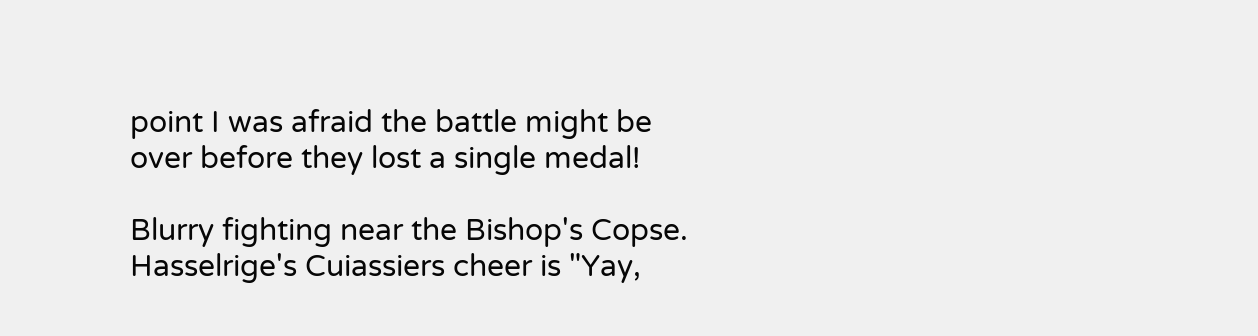point I was afraid the battle might be over before they lost a single medal!

Blurry fighting near the Bishop's Copse. Hasselrige's Cuiassiers cheer is "Yay,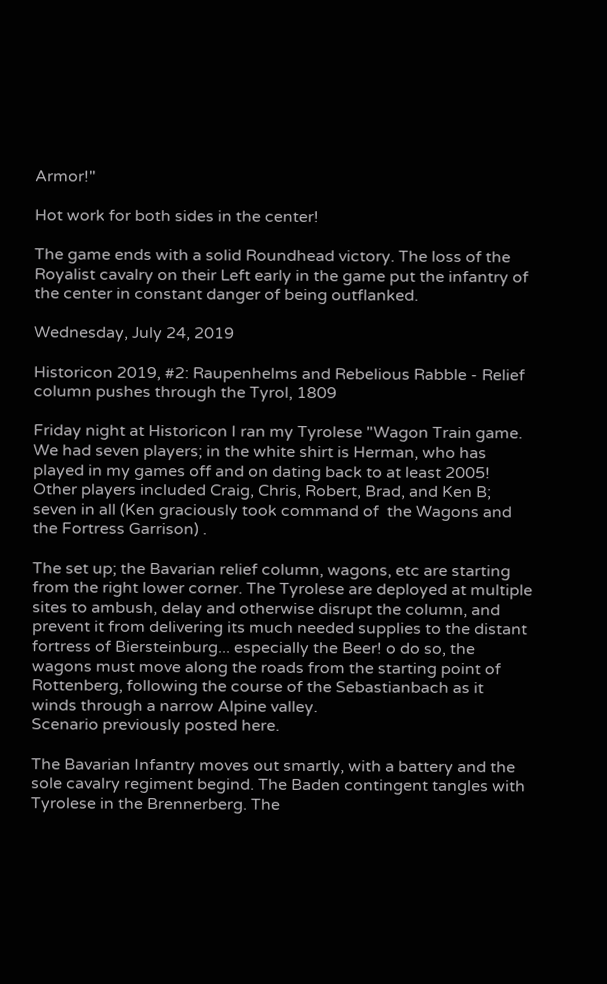Armor!"

Hot work for both sides in the center!

The game ends with a solid Roundhead victory. The loss of the Royalist cavalry on their Left early in the game put the infantry of the center in constant danger of being outflanked.

Wednesday, July 24, 2019

Historicon 2019, #2: Raupenhelms and Rebelious Rabble - Relief column pushes through the Tyrol, 1809

Friday night at Historicon I ran my Tyrolese "Wagon Train game. We had seven players; in the white shirt is Herman, who has played in my games off and on dating back to at least 2005!  Other players included Craig, Chris, Robert, Brad, and Ken B; seven in all (Ken graciously took command of  the Wagons and the Fortress Garrison) .

The set up; the Bavarian relief column, wagons, etc are starting from the right lower corner. The Tyrolese are deployed at multiple sites to ambush, delay and otherwise disrupt the column, and prevent it from delivering its much needed supplies to the distant fortress of Biersteinburg... especially the Beer! o do so, the wagons must move along the roads from the starting point of Rottenberg, following the course of the Sebastianbach as it winds through a narrow Alpine valley.
Scenario previously posted here.

The Bavarian Infantry moves out smartly, with a battery and the sole cavalry regiment begind. The Baden contingent tangles with Tyrolese in the Brennerberg. The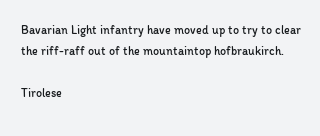Bavarian Light infantry have moved up to try to clear the riff-raff out of the mountaintop hofbraukirch.

Tirolese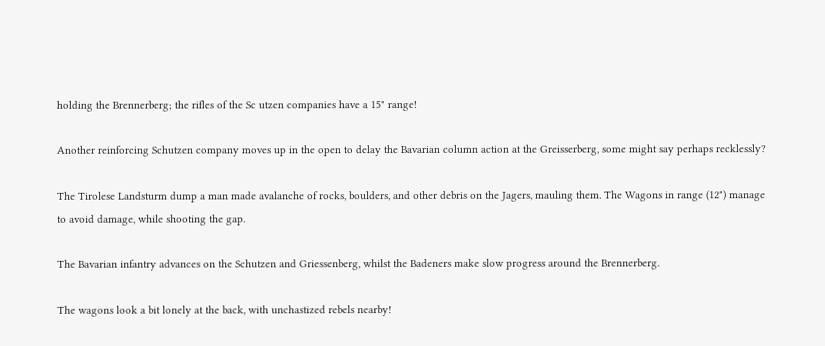holding the Brennerberg; the rifles of the Sc utzen companies have a 15" range!

Another reinforcing Schutzen company moves up in the open to delay the Bavarian column action at the Greisserberg, some might say perhaps recklessly?

The Tirolese Landsturm dump a man made avalanche of rocks, boulders, and other debris on the Jagers, mauling them. The Wagons in range (12") manage to avoid damage, while shooting the gap.

The Bavarian infantry advances on the Schutzen and Griessenberg, whilst the Badeners make slow progress around the Brennerberg.

The wagons look a bit lonely at the back, with unchastized rebels nearby!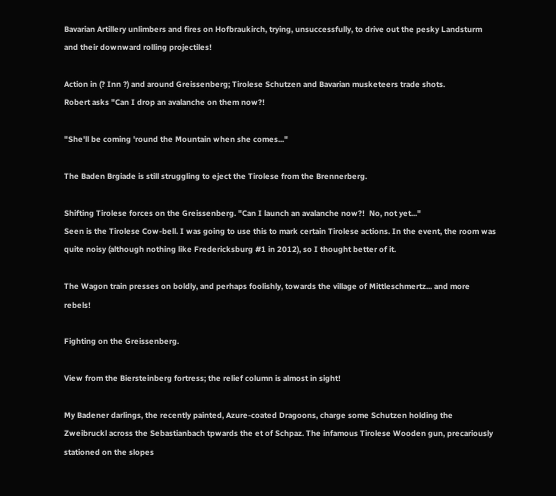Bavarian Artillery unlimbers and fires on Hofbraukirch, trying, unsuccessfully, to drive out the pesky Landsturm and their downward rolling projectiles!

Action in (? Inn ?) and around Greissenberg; Tirolese Schutzen and Bavarian musketeers trade shots.
Robert asks "Can I drop an avalanche on them now?!

"She'll be coming 'round the Mountain when she comes..."

The Baden Brgiade is still struggling to eject the Tirolese from the Brennerberg.

Shifting Tirolese forces on the Greissenberg. "Can I launch an avalanche now?!  No, not yet..."
Seen is the Tirolese Cow-bell. I was going to use this to mark certain Tirolese actions. In the event, the room was quite noisy (although nothing like Fredericksburg #1 in 2012), so I thought better of it.

The Wagon train presses on boldly, and perhaps foolishly, towards the village of Mittleschmertz... and more rebels!

Fighting on the Greissenberg.

View from the Biersteinberg fortress; the relief column is almost in sight!

My Badener darlings, the recently painted, Azure-coated Dragoons, charge some Schutzen holding the Zweibruckl across the Sebastianbach tpwards the et of Schpaz. The infamous Tirolese Wooden gun, precariously stationed on the slopes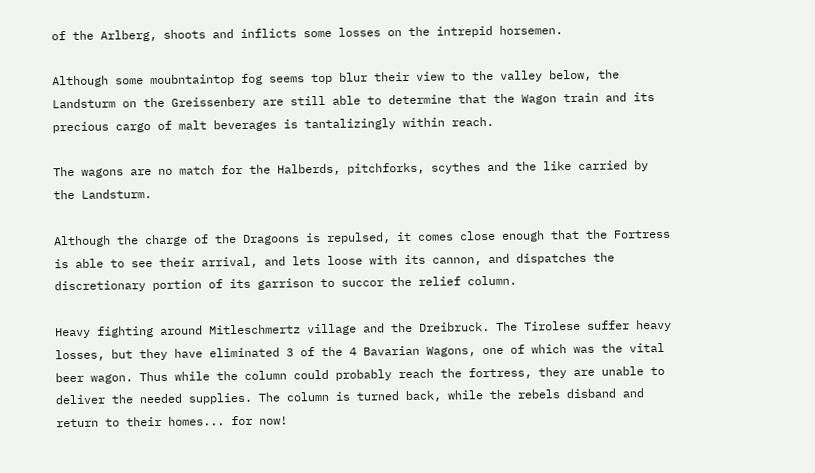of the Arlberg, shoots and inflicts some losses on the intrepid horsemen.

Although some moubntaintop fog seems top blur their view to the valley below, the Landsturm on the Greissenbery are still able to determine that the Wagon train and its precious cargo of malt beverages is tantalizingly within reach.

The wagons are no match for the Halberds, pitchforks, scythes and the like carried by the Landsturm.

Although the charge of the Dragoons is repulsed, it comes close enough that the Fortress is able to see their arrival, and lets loose with its cannon, and dispatches the discretionary portion of its garrison to succor the relief column.

Heavy fighting around Mitleschmertz village and the Dreibruck. The Tirolese suffer heavy losses, but they have eliminated 3 of the 4 Bavarian Wagons, one of which was the vital beer wagon. Thus while the column could probably reach the fortress, they are unable to deliver the needed supplies. The column is turned back, while the rebels disband and return to their homes... for now!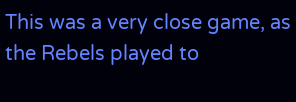This was a very close game, as the Rebels played to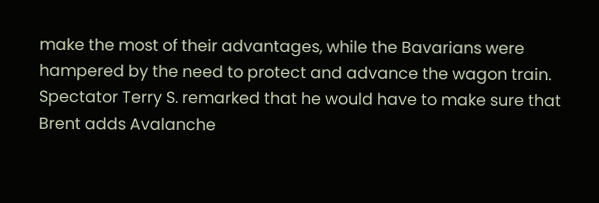make the most of their advantages, while the Bavarians were hampered by the need to protect and advance the wagon train. Spectator Terry S. remarked that he would have to make sure that Brent adds Avalanche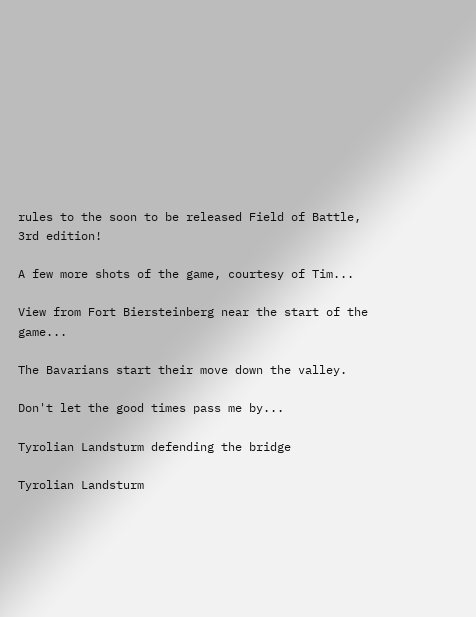rules to the soon to be released Field of Battle, 3rd edition!

A few more shots of the game, courtesy of Tim...

View from Fort Biersteinberg near the start of the game...

The Bavarians start their move down the valley.

Don't let the good times pass me by...

Tyrolian Landsturm defending the bridge

Tyrolian Landsturm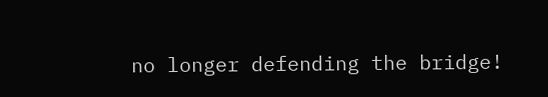no longer defending the bridge!